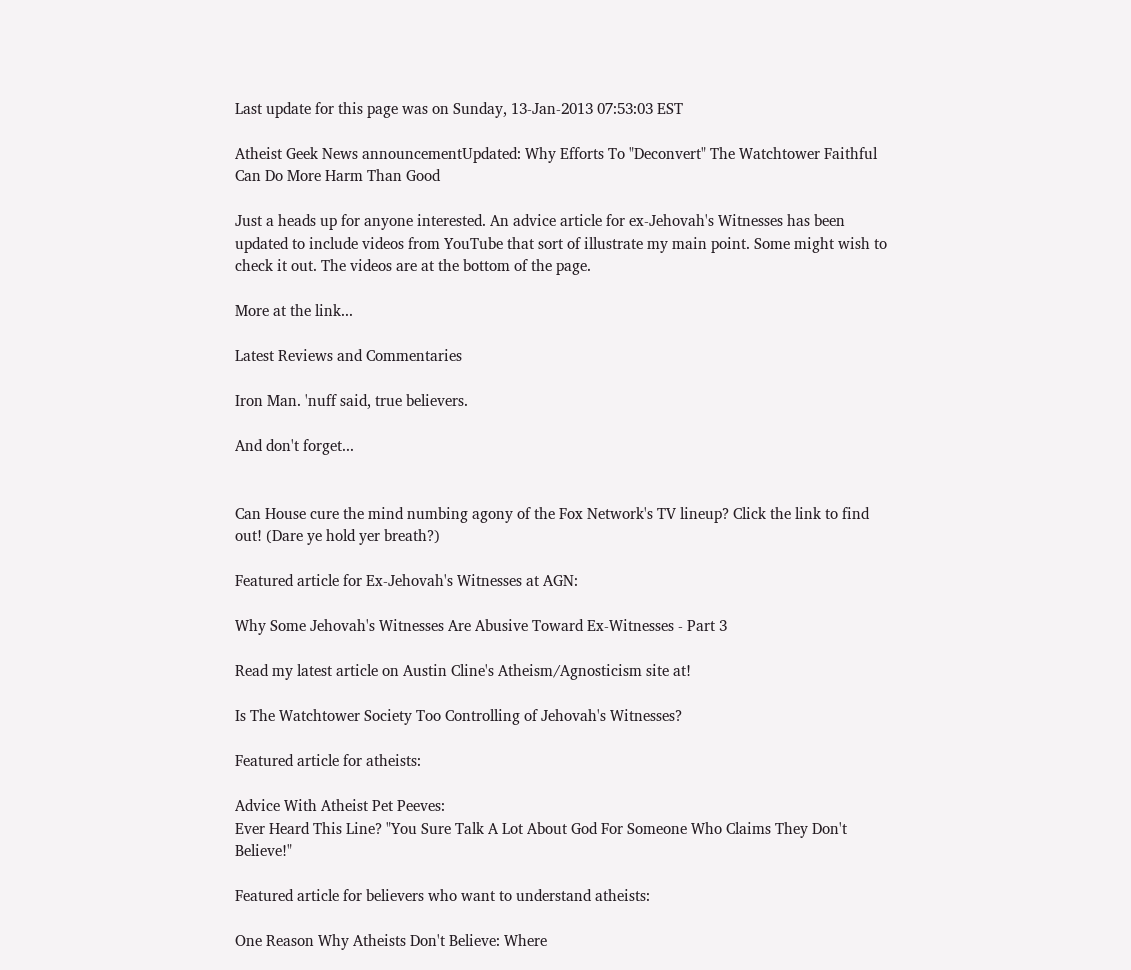Last update for this page was on Sunday, 13-Jan-2013 07:53:03 EST

Atheist Geek News announcementUpdated: Why Efforts To "Deconvert" The Watchtower Faithful Can Do More Harm Than Good

Just a heads up for anyone interested. An advice article for ex-Jehovah's Witnesses has been updated to include videos from YouTube that sort of illustrate my main point. Some might wish to check it out. The videos are at the bottom of the page.

More at the link...

Latest Reviews and Commentaries

Iron Man. 'nuff said, true believers.

And don't forget...


Can House cure the mind numbing agony of the Fox Network's TV lineup? Click the link to find out! (Dare ye hold yer breath?)

Featured article for Ex-Jehovah's Witnesses at AGN:

Why Some Jehovah's Witnesses Are Abusive Toward Ex-Witnesses - Part 3

Read my latest article on Austin Cline's Atheism/Agnosticism site at!

Is The Watchtower Society Too Controlling of Jehovah's Witnesses?

Featured article for atheists:

Advice With Atheist Pet Peeves:
Ever Heard This Line? "You Sure Talk A Lot About God For Someone Who Claims They Don't Believe!"

Featured article for believers who want to understand atheists:

One Reason Why Atheists Don't Believe: Where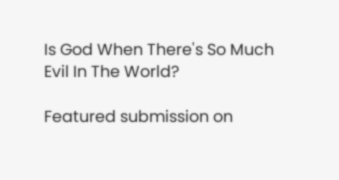Is God When There's So Much Evil In The World?

Featured submission on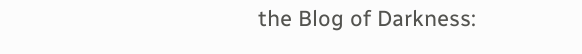the Blog of Darkness: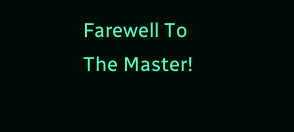Farewell To The Master!